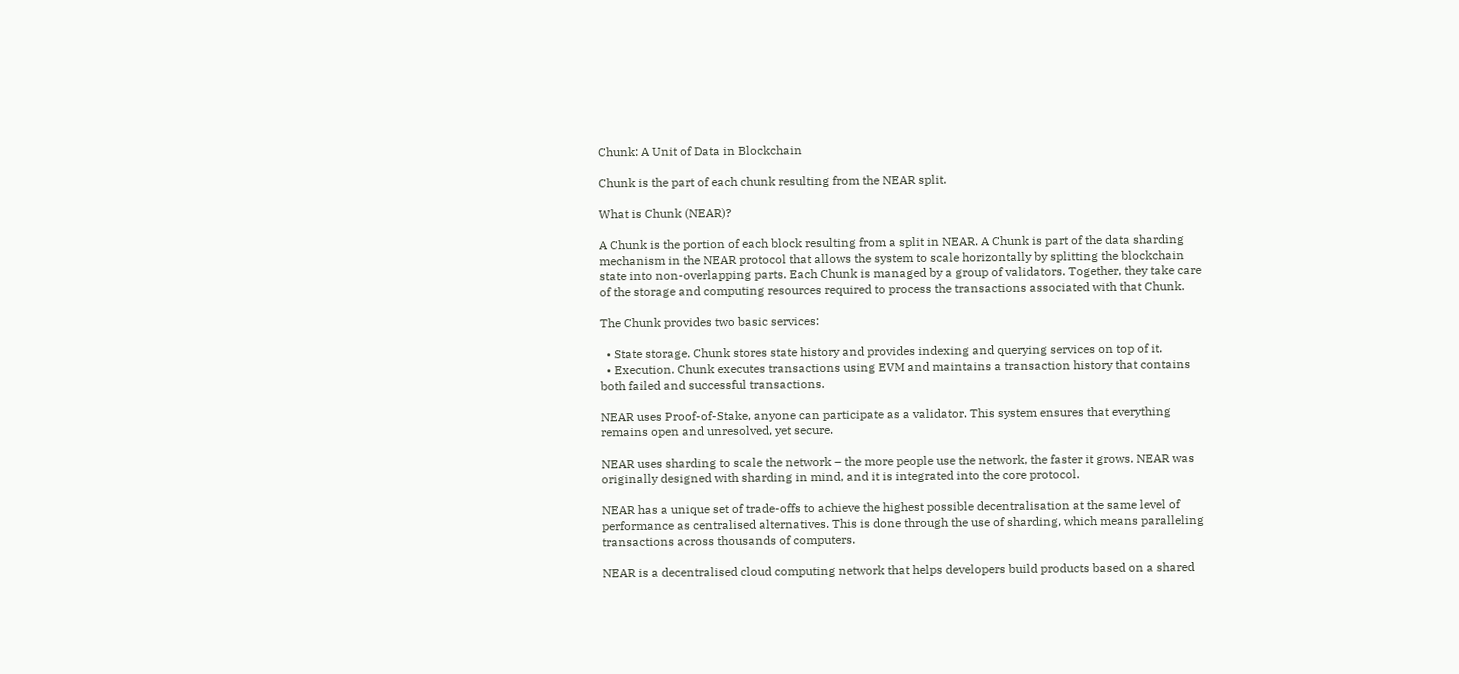Chunk: A Unit of Data in Blockchain

Chunk is the part of each chunk resulting from the NEAR split.

What is Chunk (NEAR)?

A Chunk is the portion of each block resulting from a split in NEAR. A Chunk is part of the data sharding mechanism in the NEAR protocol that allows the system to scale horizontally by splitting the blockchain state into non-overlapping parts. Each Chunk is managed by a group of validators. Together, they take care of the storage and computing resources required to process the transactions associated with that Chunk.

The Chunk provides two basic services:

  • State storage. Chunk stores state history and provides indexing and querying services on top of it.
  • Execution. Chunk executes transactions using EVM and maintains a transaction history that contains both failed and successful transactions.

NEAR uses Proof-of-Stake, anyone can participate as a validator. This system ensures that everything remains open and unresolved, yet secure.

NEAR uses sharding to scale the network – the more people use the network, the faster it grows. NEAR was originally designed with sharding in mind, and it is integrated into the core protocol.

NEAR has a unique set of trade-offs to achieve the highest possible decentralisation at the same level of performance as centralised alternatives. This is done through the use of sharding, which means paralleling transactions across thousands of computers.

NEAR is a decentralised cloud computing network that helps developers build products based on a shared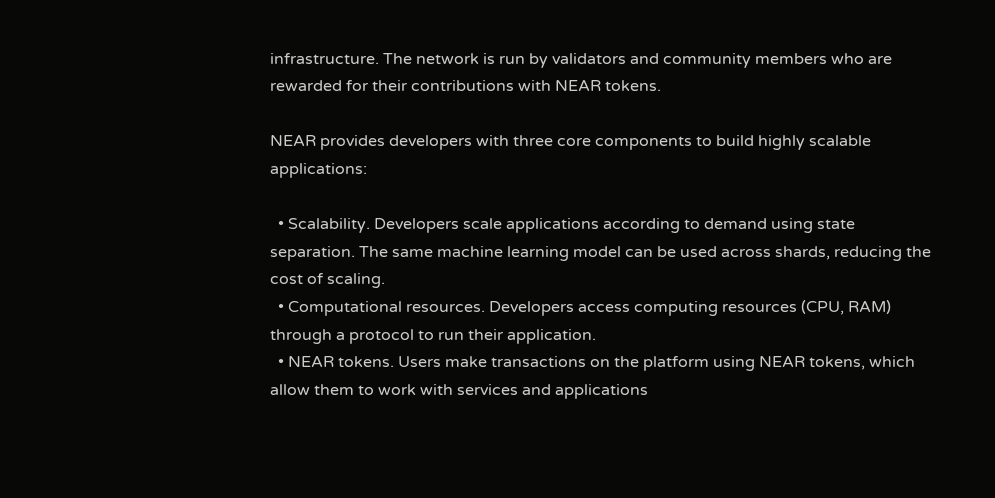infrastructure. The network is run by validators and community members who are rewarded for their contributions with NEAR tokens.

NEAR provides developers with three core components to build highly scalable applications:

  • Scalability. Developers scale applications according to demand using state separation. The same machine learning model can be used across shards, reducing the cost of scaling.
  • Computational resources. Developers access computing resources (CPU, RAM) through a protocol to run their application.
  • NEAR tokens. Users make transactions on the platform using NEAR tokens, which allow them to work with services and applications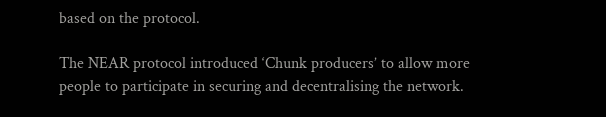based on the protocol.

The NEAR protocol introduced ‘Chunk producers’ to allow more people to participate in securing and decentralising the network.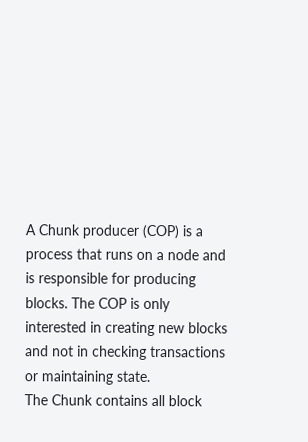A Chunk producer (COP) is a process that runs on a node and is responsible for producing blocks. The COP is only interested in creating new blocks and not in checking transactions or maintaining state.
The Chunk contains all block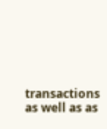transactions as well as as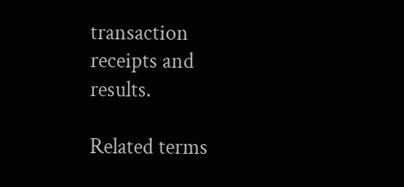transaction receipts and results.

Related terms